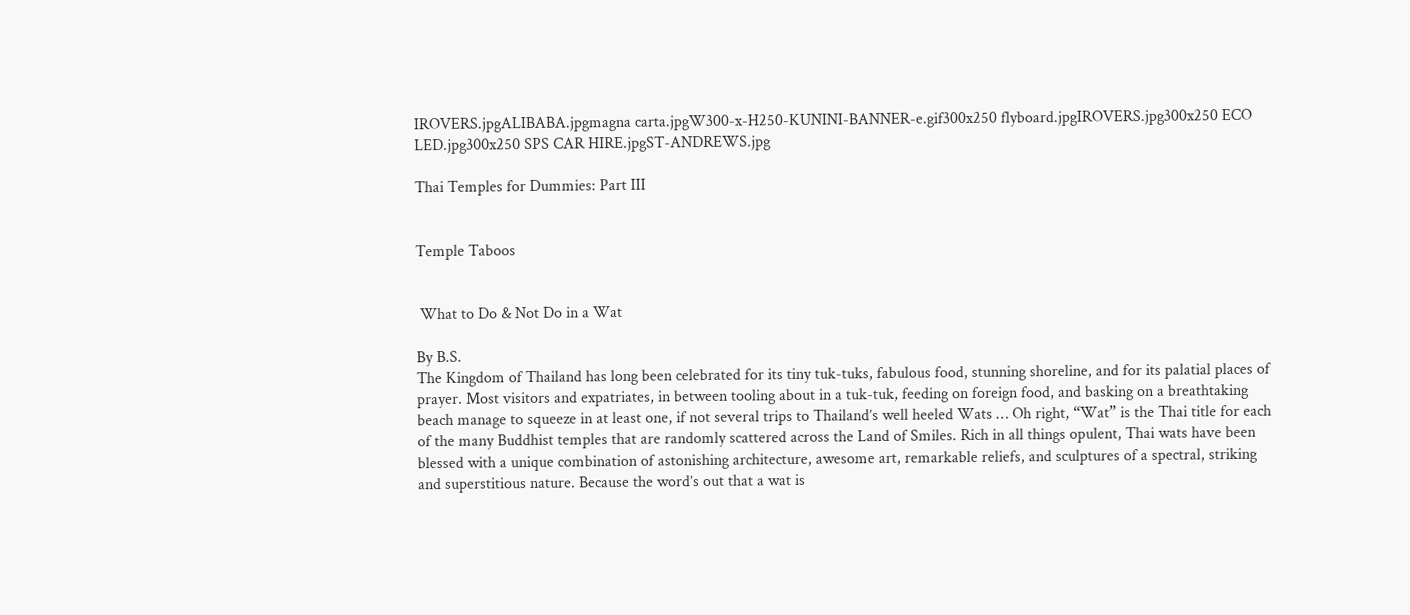IROVERS.jpgALIBABA.jpgmagna carta.jpgW300-x-H250-KUNINI-BANNER-e.gif300x250 flyboard.jpgIROVERS.jpg300x250 ECO LED.jpg300x250 SPS CAR HIRE.jpgST-ANDREWS.jpg

Thai Temples for Dummies: Part III


Temple Taboos


 What to Do & Not Do in a Wat

By B.S.
The Kingdom of Thailand has long been celebrated for its tiny tuk-tuks, fabulous food, stunning shoreline, and for its palatial places of prayer. Most visitors and expatriates, in between tooling about in a tuk-tuk, feeding on foreign food, and basking on a breathtaking beach manage to squeeze in at least one, if not several trips to Thailand’s well heeled Wats … Oh right, “Wat” is the Thai title for each of the many Buddhist temples that are randomly scattered across the Land of Smiles. Rich in all things opulent, Thai wats have been blessed with a unique combination of astonishing architecture, awesome art, remarkable reliefs, and sculptures of a spectral, striking and superstitious nature. Because the word’s out that a wat is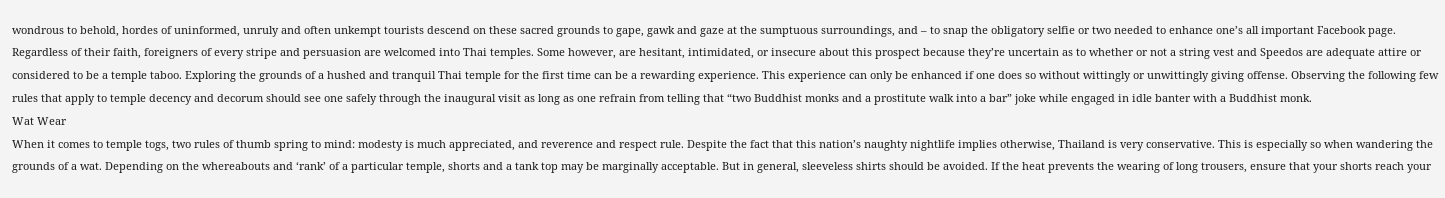wondrous to behold, hordes of uninformed, unruly and often unkempt tourists descend on these sacred grounds to gape, gawk and gaze at the sumptuous surroundings, and – to snap the obligatory selfie or two needed to enhance one’s all important Facebook page.
Regardless of their faith, foreigners of every stripe and persuasion are welcomed into Thai temples. Some however, are hesitant, intimidated, or insecure about this prospect because they’re uncertain as to whether or not a string vest and Speedos are adequate attire or considered to be a temple taboo. Exploring the grounds of a hushed and tranquil Thai temple for the first time can be a rewarding experience. This experience can only be enhanced if one does so without wittingly or unwittingly giving offense. Observing the following few rules that apply to temple decency and decorum should see one safely through the inaugural visit as long as one refrain from telling that “two Buddhist monks and a prostitute walk into a bar” joke while engaged in idle banter with a Buddhist monk.
Wat Wear
When it comes to temple togs, two rules of thumb spring to mind: modesty is much appreciated, and reverence and respect rule. Despite the fact that this nation’s naughty nightlife implies otherwise, Thailand is very conservative. This is especially so when wandering the grounds of a wat. Depending on the whereabouts and ‘rank’ of a particular temple, shorts and a tank top may be marginally acceptable. But in general, sleeveless shirts should be avoided. If the heat prevents the wearing of long trousers, ensure that your shorts reach your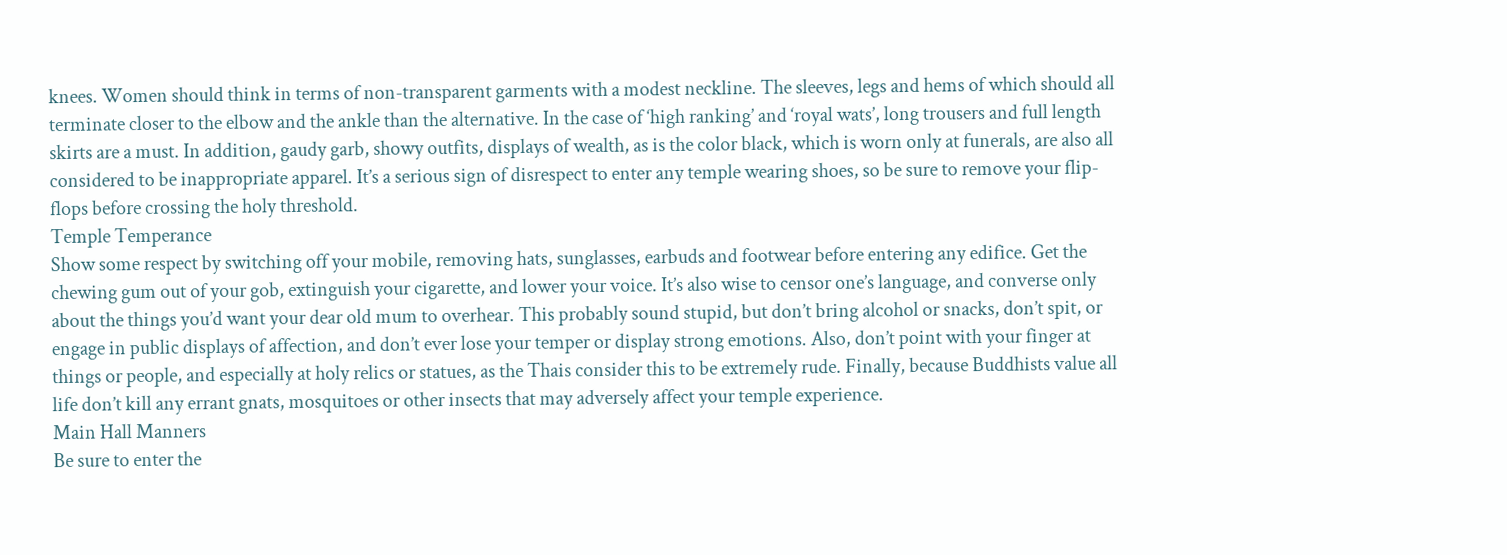knees. Women should think in terms of non-transparent garments with a modest neckline. The sleeves, legs and hems of which should all terminate closer to the elbow and the ankle than the alternative. In the case of ‘high ranking’ and ‘royal wats’, long trousers and full length skirts are a must. In addition, gaudy garb, showy outfits, displays of wealth, as is the color black, which is worn only at funerals, are also all considered to be inappropriate apparel. It’s a serious sign of disrespect to enter any temple wearing shoes, so be sure to remove your flip-flops before crossing the holy threshold.
Temple Temperance
Show some respect by switching off your mobile, removing hats, sunglasses, earbuds and footwear before entering any edifice. Get the chewing gum out of your gob, extinguish your cigarette, and lower your voice. It’s also wise to censor one’s language, and converse only about the things you’d want your dear old mum to overhear. This probably sound stupid, but don’t bring alcohol or snacks, don’t spit, or engage in public displays of affection, and don’t ever lose your temper or display strong emotions. Also, don’t point with your finger at things or people, and especially at holy relics or statues, as the Thais consider this to be extremely rude. Finally, because Buddhists value all life don’t kill any errant gnats, mosquitoes or other insects that may adversely affect your temple experience.
Main Hall Manners
Be sure to enter the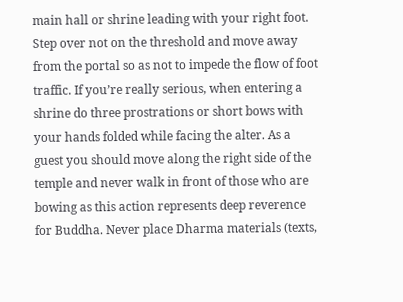main hall or shrine leading with your right foot. Step over not on the threshold and move away from the portal so as not to impede the flow of foot traffic. If you’re really serious, when entering a shrine do three prostrations or short bows with your hands folded while facing the alter. As a guest you should move along the right side of the temple and never walk in front of those who are bowing as this action represents deep reverence for Buddha. Never place Dharma materials (texts,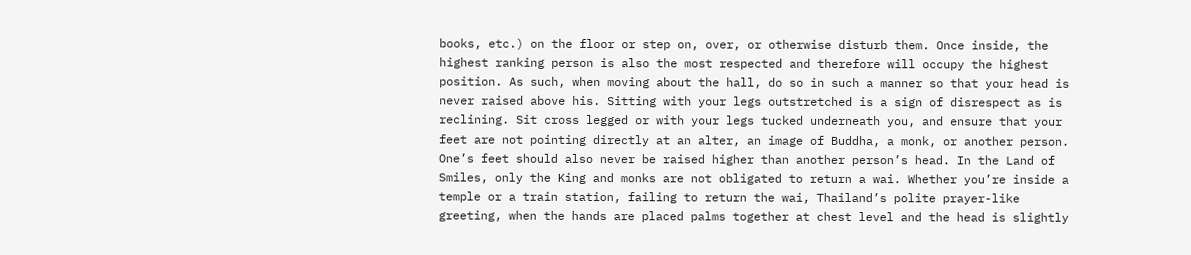books, etc.) on the floor or step on, over, or otherwise disturb them. Once inside, the highest ranking person is also the most respected and therefore will occupy the highest position. As such, when moving about the hall, do so in such a manner so that your head is never raised above his. Sitting with your legs outstretched is a sign of disrespect as is reclining. Sit cross legged or with your legs tucked underneath you, and ensure that your feet are not pointing directly at an alter, an image of Buddha, a monk, or another person. One’s feet should also never be raised higher than another person’s head. In the Land of Smiles, only the King and monks are not obligated to return a wai. Whether you’re inside a temple or a train station, failing to return the wai, Thailand’s polite prayer-like greeting, when the hands are placed palms together at chest level and the head is slightly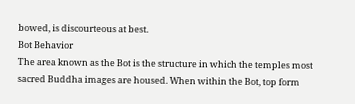bowed, is discourteous at best.
Bot Behavior
The area known as the Bot is the structure in which the temples most sacred Buddha images are housed. When within the Bot, top form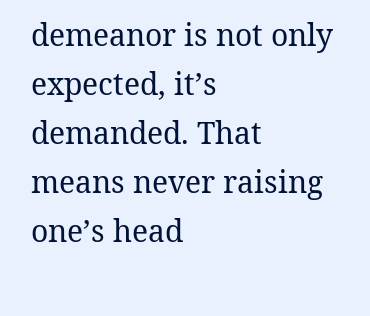demeanor is not only expected, it’s demanded. That means never raising one’s head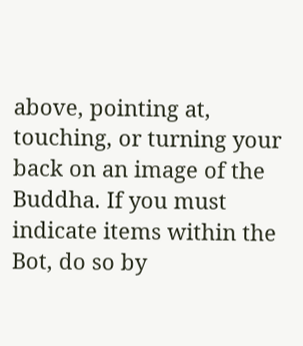above, pointing at, touching, or turning your back on an image of the Buddha. If you must indicate items within the Bot, do so by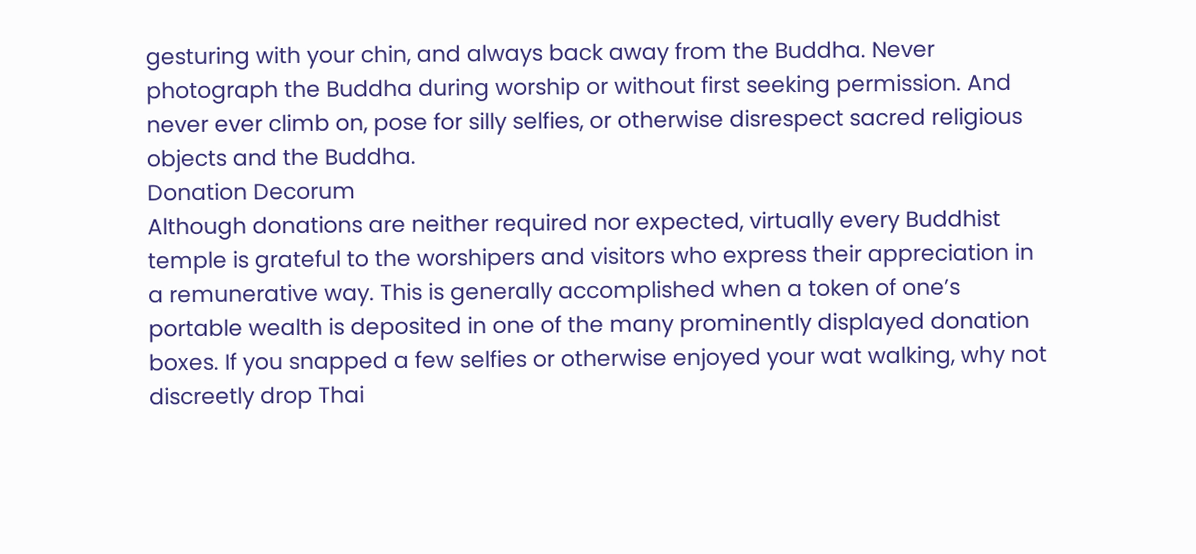gesturing with your chin, and always back away from the Buddha. Never photograph the Buddha during worship or without first seeking permission. And never ever climb on, pose for silly selfies, or otherwise disrespect sacred religious objects and the Buddha.
Donation Decorum
Although donations are neither required nor expected, virtually every Buddhist temple is grateful to the worshipers and visitors who express their appreciation in a remunerative way. This is generally accomplished when a token of one’s portable wealth is deposited in one of the many prominently displayed donation boxes. If you snapped a few selfies or otherwise enjoyed your wat walking, why not discreetly drop Thai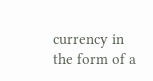currency in the form of a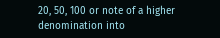20, 50, 100 or note of a higher denomination into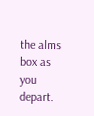the alms box as you depart.